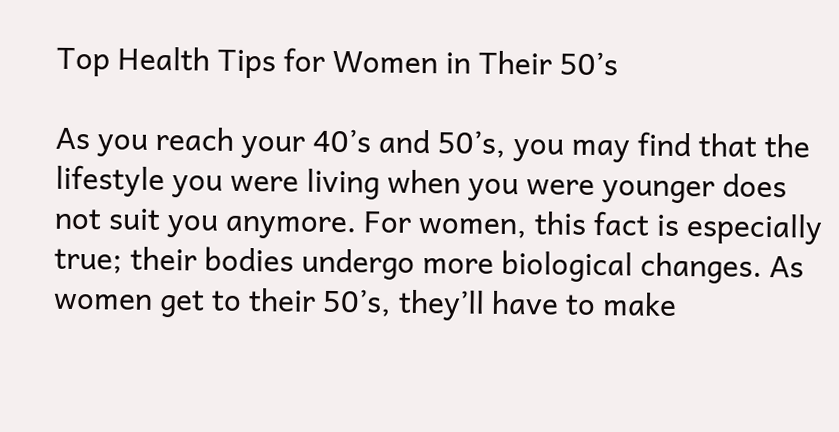Top Health Tips for Women in Their 50’s

As you reach your 40’s and 50’s, you may find that the lifestyle you were living when you were younger does not suit you anymore. For women, this fact is especially true; their bodies undergo more biological changes. As women get to their 50’s, they’ll have to make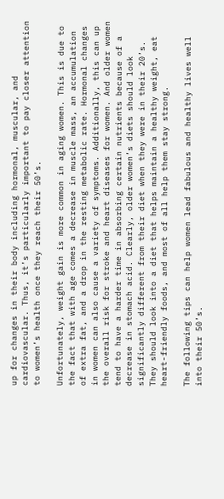up for changes in their body including hormonal, muscular, and cardiovascular. Thus, it’s particularly important to pay closer attention to women’s health once they reach their 50’s.

Unfortunately, weight gain is more common in aging women. This is due to the fact that with age comes a decrease in muscle mass, an accumulation of extra fat, and a drop in the resting metabolic rate. Hormonal changes in women can also cause a variety of symptoms. Additionally, this can up the overall risk for stroke and heart diseases for women. And older women tend to have a harder time in absorbing certain nutrients because of a decrease in stomach acid. Clearly, older women’s diets should look significantly different from their diet when they were in their 20’s. They should look into a diet that helps maintain a healthy weight, eat heart-friendly foods, and most of all help them stay strong.

The following tips can help women lead fabulous and healthy lives well into their 50’s.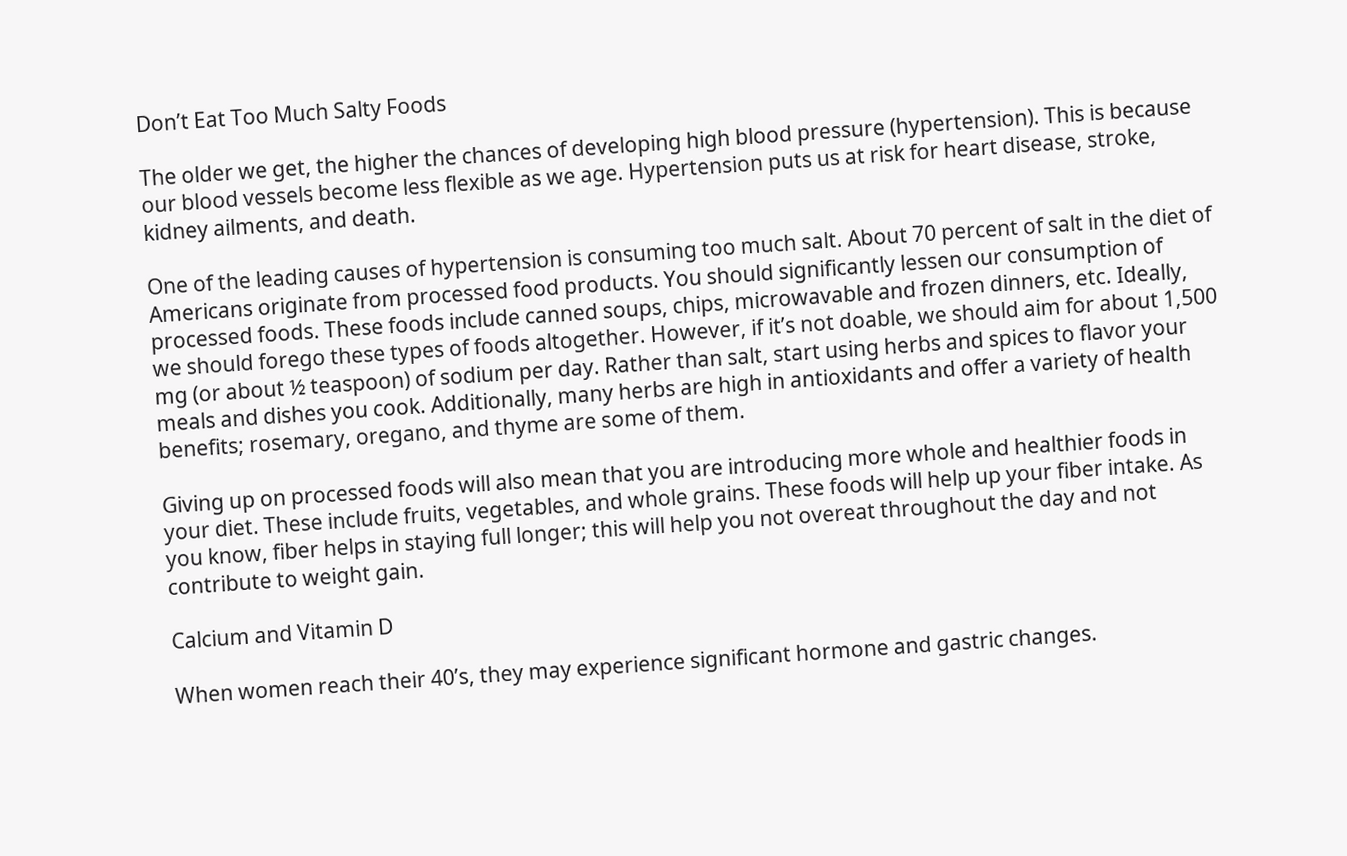Don’t Eat Too Much Salty Foods

The older we get, the higher the chances of developing high blood pressure (hypertension). This is because our blood vessels become less flexible as we age. Hypertension puts us at risk for heart disease, stroke, kidney ailments, and death.

One of the leading causes of hypertension is consuming too much salt. About 70 percent of salt in the diet of Americans originate from processed food products. You should significantly lessen our consumption of processed foods. These foods include canned soups, chips, microwavable and frozen dinners, etc. Ideally, we should forego these types of foods altogether. However, if it’s not doable, we should aim for about 1,500 mg (or about ½ teaspoon) of sodium per day. Rather than salt, start using herbs and spices to flavor your meals and dishes you cook. Additionally, many herbs are high in antioxidants and offer a variety of health benefits; rosemary, oregano, and thyme are some of them.

Giving up on processed foods will also mean that you are introducing more whole and healthier foods in your diet. These include fruits, vegetables, and whole grains. These foods will help up your fiber intake. As you know, fiber helps in staying full longer; this will help you not overeat throughout the day and not contribute to weight gain.

Calcium and Vitamin D

When women reach their 40’s, they may experience significant hormone and gastric changes.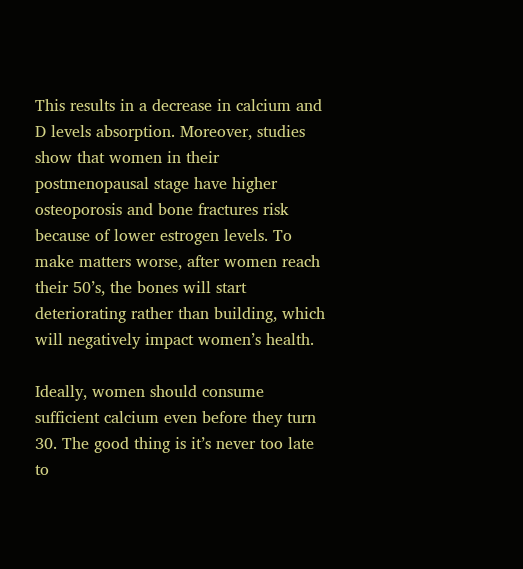This results in a decrease in calcium and D levels absorption. Moreover, studies show that women in their postmenopausal stage have higher osteoporosis and bone fractures risk because of lower estrogen levels. To make matters worse, after women reach their 50’s, the bones will start deteriorating rather than building, which will negatively impact women’s health.

Ideally, women should consume sufficient calcium even before they turn 30. The good thing is it’s never too late to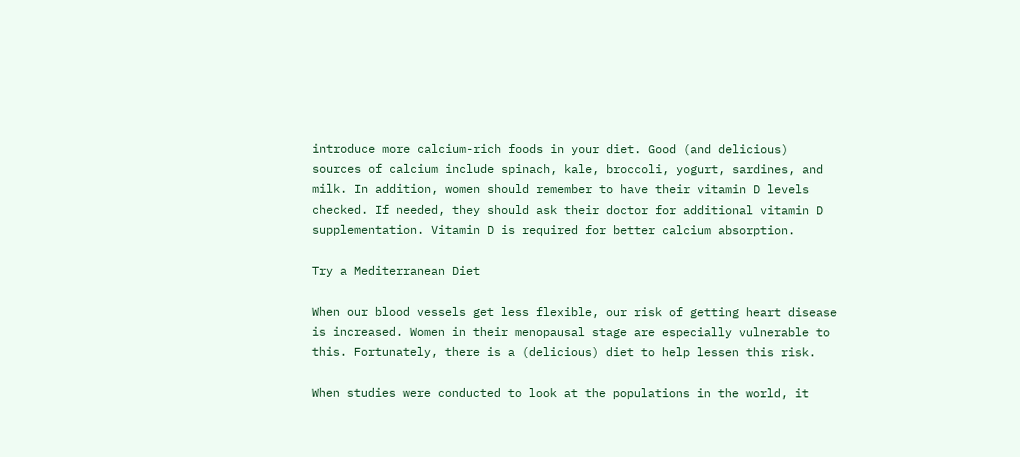introduce more calcium-rich foods in your diet. Good (and delicious) sources of calcium include spinach, kale, broccoli, yogurt, sardines, and milk. In addition, women should remember to have their vitamin D levels checked. If needed, they should ask their doctor for additional vitamin D supplementation. Vitamin D is required for better calcium absorption.

Try a Mediterranean Diet

When our blood vessels get less flexible, our risk of getting heart disease is increased. Women in their menopausal stage are especially vulnerable to this. Fortunately, there is a (delicious) diet to help lessen this risk.

When studies were conducted to look at the populations in the world, it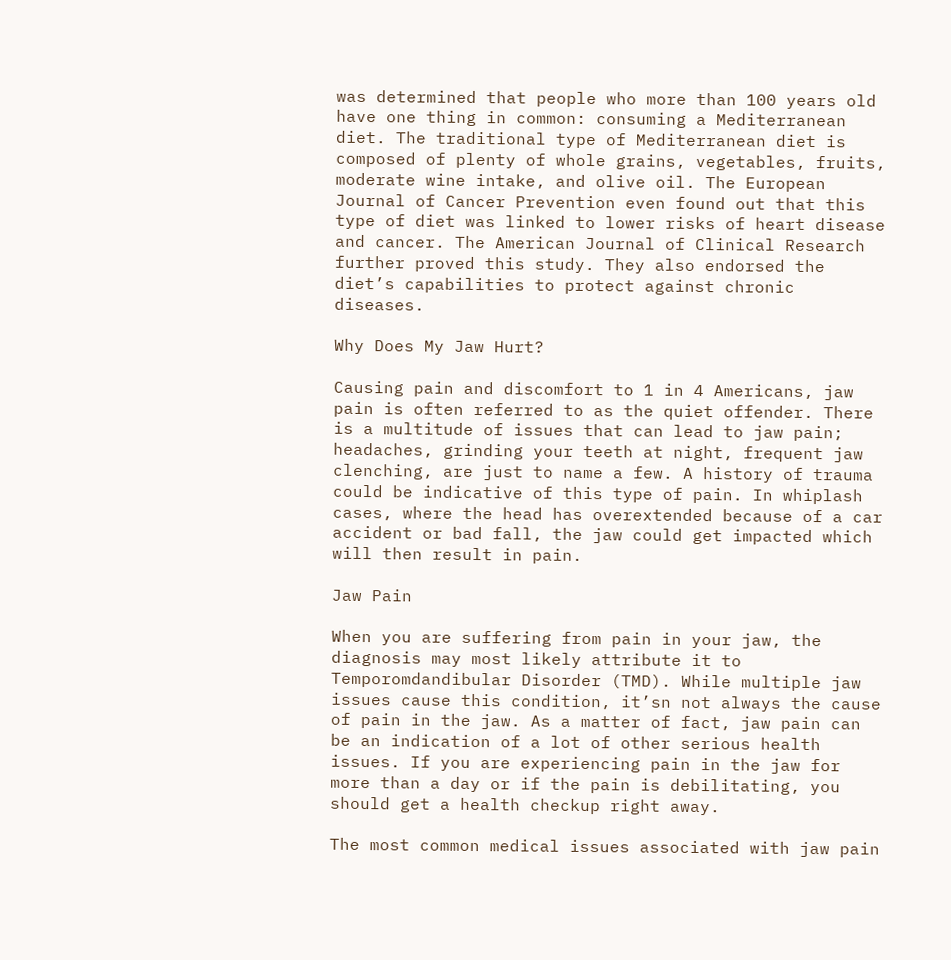was determined that people who more than 100 years old have one thing in common: consuming a Mediterranean diet. The traditional type of Mediterranean diet is composed of plenty of whole grains, vegetables, fruits, moderate wine intake, and olive oil. The European Journal of Cancer Prevention even found out that this type of diet was linked to lower risks of heart disease and cancer. The American Journal of Clinical Research further proved this study. They also endorsed the diet’s capabilities to protect against chronic diseases.

Why Does My Jaw Hurt?

Causing pain and discomfort to 1 in 4 Americans, jaw pain is often referred to as the quiet offender. There is a multitude of issues that can lead to jaw pain; headaches, grinding your teeth at night, frequent jaw clenching, are just to name a few. A history of trauma could be indicative of this type of pain. In whiplash cases, where the head has overextended because of a car accident or bad fall, the jaw could get impacted which will then result in pain.

Jaw Pain

When you are suffering from pain in your jaw, the diagnosis may most likely attribute it to Temporomdandibular Disorder (TMD). While multiple jaw issues cause this condition, it’sn not always the cause of pain in the jaw. As a matter of fact, jaw pain can be an indication of a lot of other serious health issues. If you are experiencing pain in the jaw for more than a day or if the pain is debilitating, you should get a health checkup right away.

The most common medical issues associated with jaw pain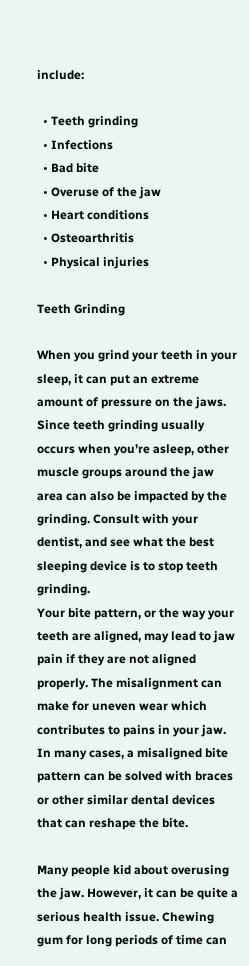include:

  • Teeth grinding
  • Infections
  • Bad bite
  • Overuse of the jaw
  • Heart conditions
  • Osteoarthritis
  • Physical injuries

Teeth Grinding

When you grind your teeth in your sleep, it can put an extreme amount of pressure on the jaws. Since teeth grinding usually occurs when you’re asleep, other muscle groups around the jaw area can also be impacted by the grinding. Consult with your dentist, and see what the best sleeping device is to stop teeth grinding.
Your bite pattern, or the way your teeth are aligned, may lead to jaw pain if they are not aligned properly. The misalignment can make for uneven wear which contributes to pains in your jaw. In many cases, a misaligned bite pattern can be solved with braces or other similar dental devices that can reshape the bite.

Many people kid about overusing the jaw. However, it can be quite a serious health issue. Chewing gum for long periods of time can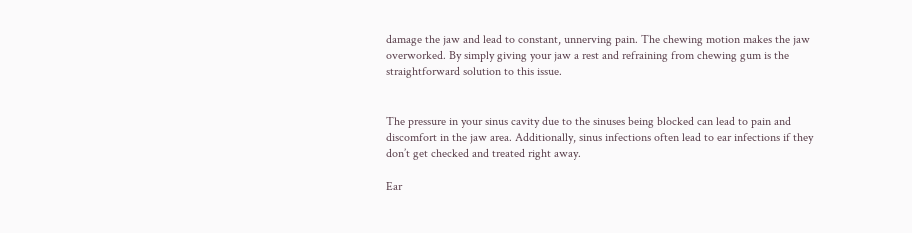damage the jaw and lead to constant, unnerving pain. The chewing motion makes the jaw overworked. By simply giving your jaw a rest and refraining from chewing gum is the straightforward solution to this issue.


The pressure in your sinus cavity due to the sinuses being blocked can lead to pain and discomfort in the jaw area. Additionally, sinus infections often lead to ear infections if they don’t get checked and treated right away.

Ear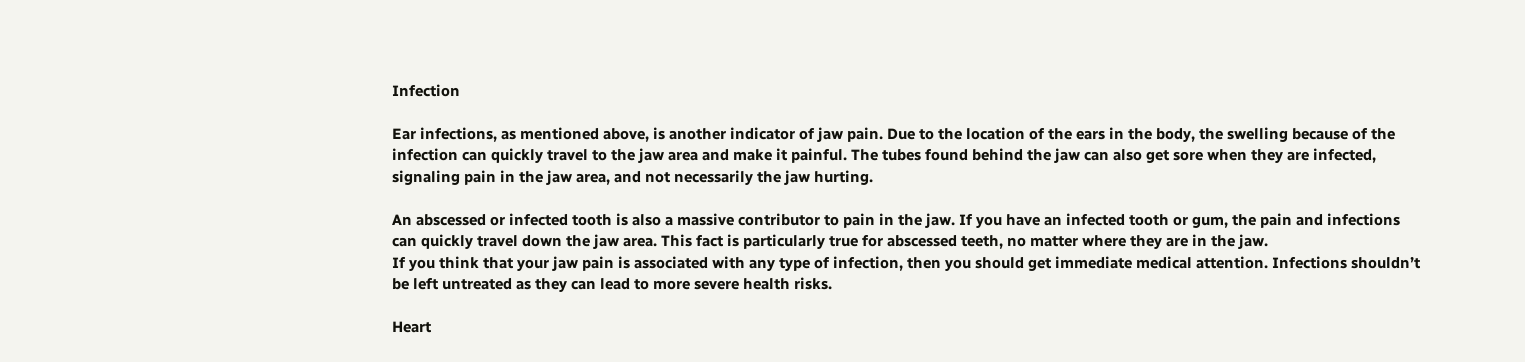Infection

Ear infections, as mentioned above, is another indicator of jaw pain. Due to the location of the ears in the body, the swelling because of the infection can quickly travel to the jaw area and make it painful. The tubes found behind the jaw can also get sore when they are infected, signaling pain in the jaw area, and not necessarily the jaw hurting.

An abscessed or infected tooth is also a massive contributor to pain in the jaw. If you have an infected tooth or gum, the pain and infections can quickly travel down the jaw area. This fact is particularly true for abscessed teeth, no matter where they are in the jaw.
If you think that your jaw pain is associated with any type of infection, then you should get immediate medical attention. Infections shouldn’t be left untreated as they can lead to more severe health risks.

Heart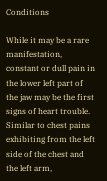Conditions

While it may be a rare manifestation, constant or dull pain in the lower left part of the jaw may be the first signs of heart trouble. Similar to chest pains exhibiting from the left side of the chest and the left arm,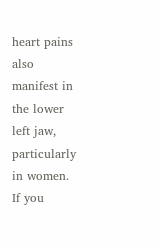heart pains also manifest in the lower left jaw, particularly in women. If you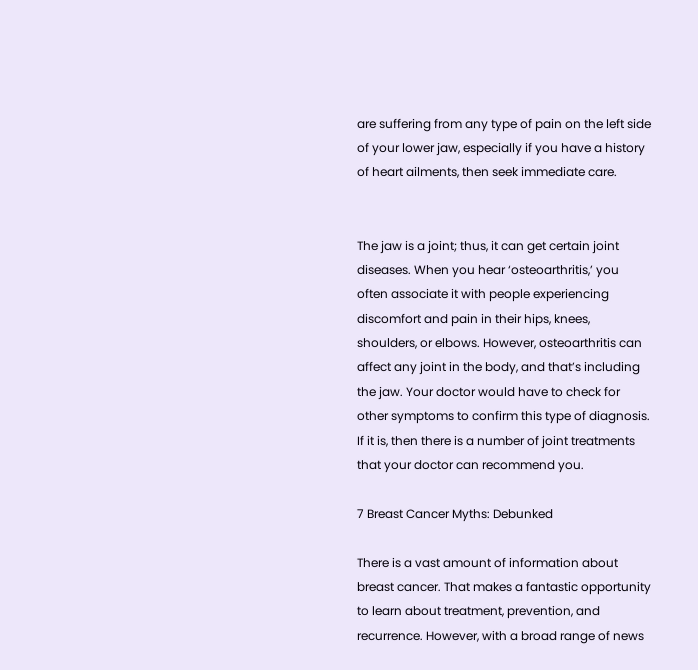are suffering from any type of pain on the left side of your lower jaw, especially if you have a history of heart ailments, then seek immediate care.


The jaw is a joint; thus, it can get certain joint diseases. When you hear ‘osteoarthritis,’ you often associate it with people experiencing discomfort and pain in their hips, knees, shoulders, or elbows. However, osteoarthritis can affect any joint in the body, and that’s including the jaw. Your doctor would have to check for other symptoms to confirm this type of diagnosis. If it is, then there is a number of joint treatments that your doctor can recommend you.

7 Breast Cancer Myths: Debunked

There is a vast amount of information about breast cancer. That makes a fantastic opportunity to learn about treatment, prevention, and recurrence. However, with a broad range of news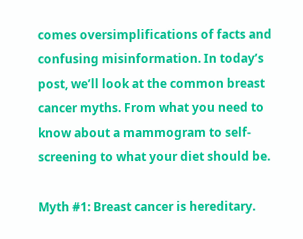comes oversimplifications of facts and confusing misinformation. In today’s post, we’ll look at the common breast cancer myths. From what you need to know about a mammogram to self-screening to what your diet should be.

Myth #1: Breast cancer is hereditary.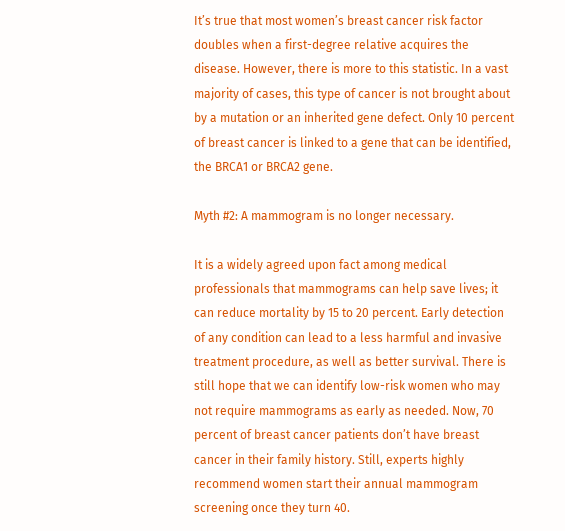It’s true that most women’s breast cancer risk factor doubles when a first-degree relative acquires the disease. However, there is more to this statistic. In a vast majority of cases, this type of cancer is not brought about by a mutation or an inherited gene defect. Only 10 percent of breast cancer is linked to a gene that can be identified, the BRCA1 or BRCA2 gene.

Myth #2: A mammogram is no longer necessary.

It is a widely agreed upon fact among medical professionals that mammograms can help save lives; it can reduce mortality by 15 to 20 percent. Early detection of any condition can lead to a less harmful and invasive treatment procedure, as well as better survival. There is still hope that we can identify low-risk women who may not require mammograms as early as needed. Now, 70 percent of breast cancer patients don’t have breast cancer in their family history. Still, experts highly recommend women start their annual mammogram screening once they turn 40.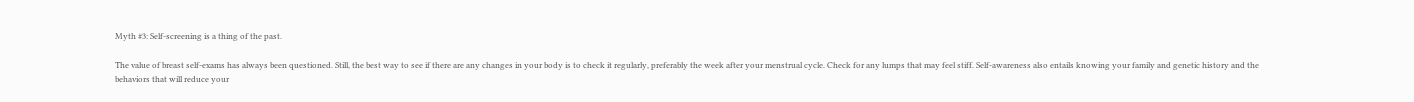Myth #3: Self-screening is a thing of the past.

The value of breast self-exams has always been questioned. Still, the best way to see if there are any changes in your body is to check it regularly, preferably the week after your menstrual cycle. Check for any lumps that may feel stiff. Self-awareness also entails knowing your family and genetic history and the behaviors that will reduce your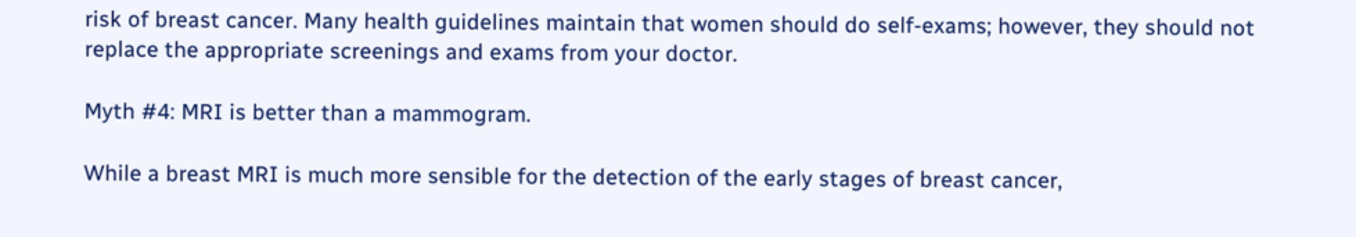risk of breast cancer. Many health guidelines maintain that women should do self-exams; however, they should not replace the appropriate screenings and exams from your doctor.

Myth #4: MRI is better than a mammogram.

While a breast MRI is much more sensible for the detection of the early stages of breast cancer,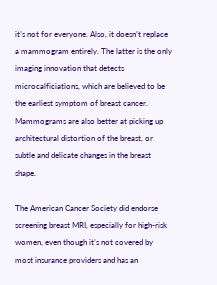it’s not for everyone. Also, it doesn’t replace a mammogram entirely. The latter is the only imaging innovation that detects microcalficiations, which are believed to be the earliest symptom of breast cancer. Mammograms are also better at picking up architectural distortion of the breast, or subtle and delicate changes in the breast shape.

The American Cancer Society did endorse screening breast MRI, especially for high-risk women, even though it’s not covered by most insurance providers and has an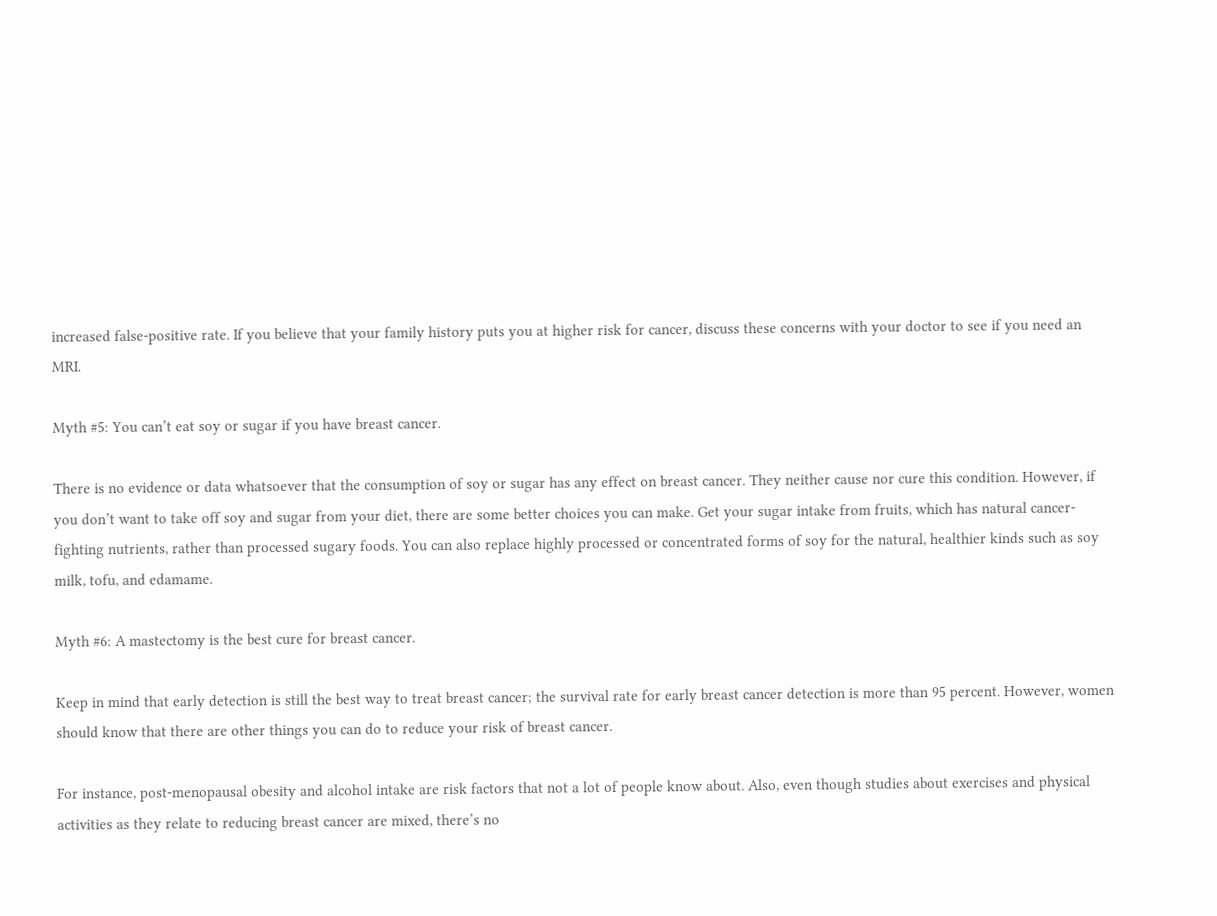increased false-positive rate. If you believe that your family history puts you at higher risk for cancer, discuss these concerns with your doctor to see if you need an MRI.

Myth #5: You can’t eat soy or sugar if you have breast cancer.

There is no evidence or data whatsoever that the consumption of soy or sugar has any effect on breast cancer. They neither cause nor cure this condition. However, if you don’t want to take off soy and sugar from your diet, there are some better choices you can make. Get your sugar intake from fruits, which has natural cancer-fighting nutrients, rather than processed sugary foods. You can also replace highly processed or concentrated forms of soy for the natural, healthier kinds such as soy milk, tofu, and edamame.

Myth #6: A mastectomy is the best cure for breast cancer.

Keep in mind that early detection is still the best way to treat breast cancer; the survival rate for early breast cancer detection is more than 95 percent. However, women should know that there are other things you can do to reduce your risk of breast cancer.

For instance, post-menopausal obesity and alcohol intake are risk factors that not a lot of people know about. Also, even though studies about exercises and physical activities as they relate to reducing breast cancer are mixed, there’s no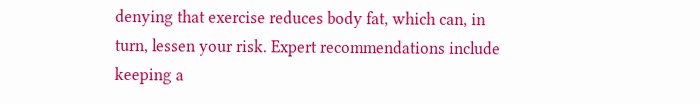denying that exercise reduces body fat, which can, in turn, lessen your risk. Expert recommendations include keeping a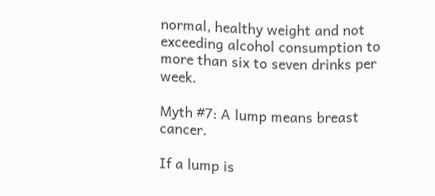normal, healthy weight and not exceeding alcohol consumption to more than six to seven drinks per week.

Myth #7: A lump means breast cancer.

If a lump is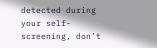detected during your self-screening, don’t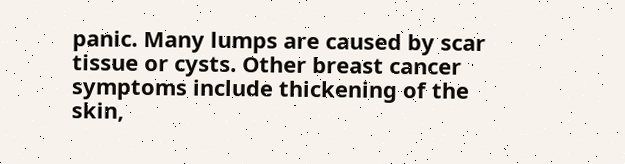panic. Many lumps are caused by scar tissue or cysts. Other breast cancer symptoms include thickening of the skin,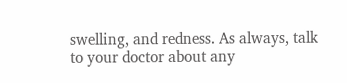swelling, and redness. As always, talk to your doctor about any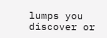lumps you discover or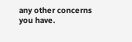any other concerns you have.